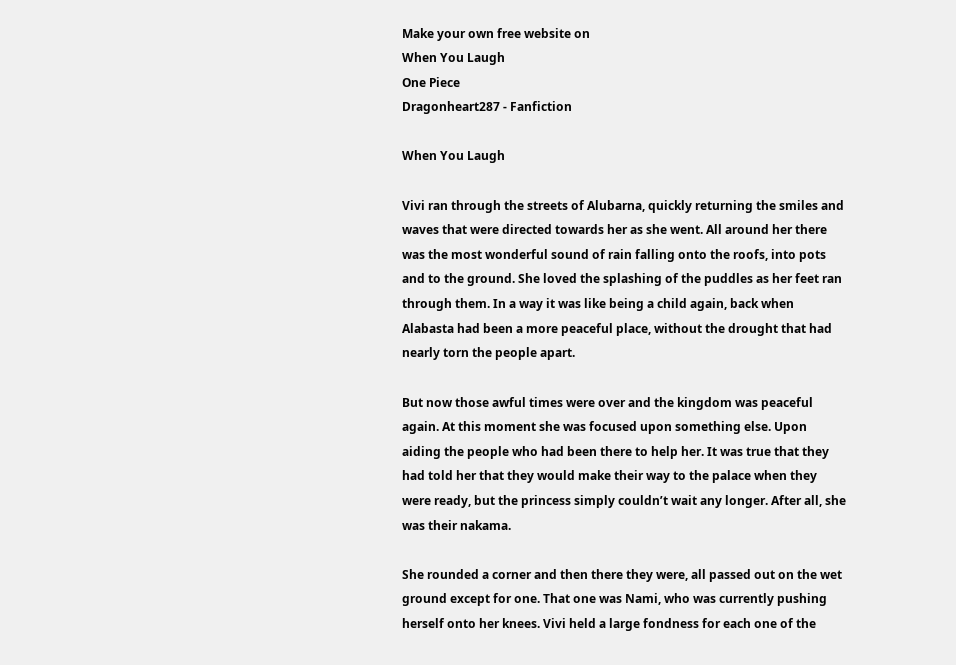Make your own free website on
When You Laugh
One Piece
Dragonheart287 - Fanfiction

When You Laugh

Vivi ran through the streets of Alubarna, quickly returning the smiles and waves that were directed towards her as she went. All around her there was the most wonderful sound of rain falling onto the roofs, into pots and to the ground. She loved the splashing of the puddles as her feet ran through them. In a way it was like being a child again, back when Alabasta had been a more peaceful place, without the drought that had nearly torn the people apart.

But now those awful times were over and the kingdom was peaceful again. At this moment she was focused upon something else. Upon aiding the people who had been there to help her. It was true that they had told her that they would make their way to the palace when they were ready, but the princess simply couldn’t wait any longer. After all, she was their nakama.

She rounded a corner and then there they were, all passed out on the wet ground except for one. That one was Nami, who was currently pushing herself onto her knees. Vivi held a large fondness for each one of the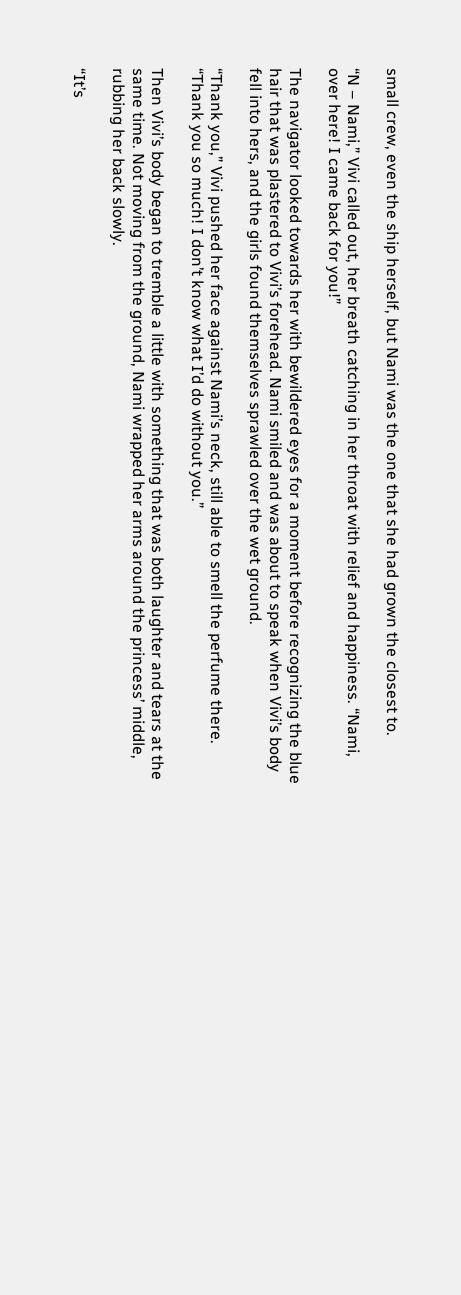small crew, even the ship herself, but Nami was the one that she had grown the closest to.

“N – Nami,” Vivi called out, her breath catching in her throat with relief and happiness. “Nami, over here! I came back for you!”

The navigator looked towards her with bewildered eyes for a moment before recognizing the blue hair that was plastered to Vivi’s forehead. Nami smiled and was about to speak when Vivi’s body fell into hers, and the girls found themselves sprawled over the wet ground.

“Thank you,” Vivi pushed her face against Nami’s neck, still able to smell the perfume there. “Thank you so much! I don’t know what I’d do without you.”

Then Vivi’s body began to tremble a little with something that was both laughter and tears at the same time. Not moving from the ground, Nami wrapped her arms around the princess’ middle, rubbing her back slowly.

“It’s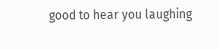good to hear you laughing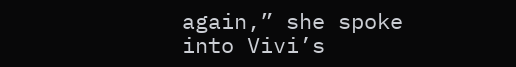again,” she spoke into Vivi’s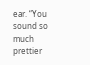ear. “You sound so much prettier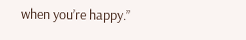when you’re happy.”